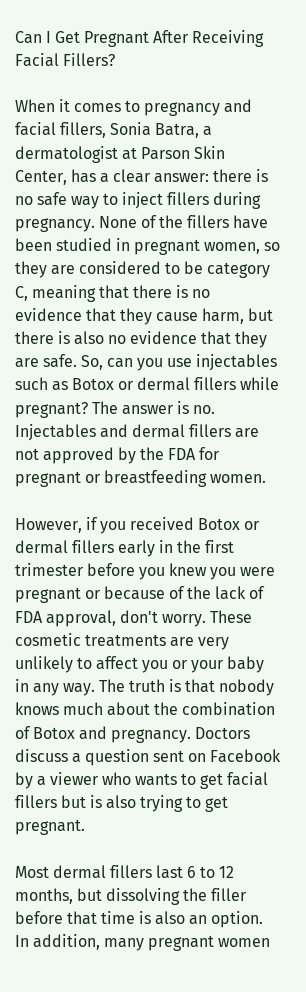Can I Get Pregnant After Receiving Facial Fillers?

When it comes to pregnancy and facial fillers, Sonia Batra, a dermatologist at Parson Skin Center, has a clear answer: there is no safe way to inject fillers during pregnancy. None of the fillers have been studied in pregnant women, so they are considered to be category C, meaning that there is no evidence that they cause harm, but there is also no evidence that they are safe. So, can you use injectables such as Botox or dermal fillers while pregnant? The answer is no. Injectables and dermal fillers are not approved by the FDA for pregnant or breastfeeding women.

However, if you received Botox or dermal fillers early in the first trimester before you knew you were pregnant or because of the lack of FDA approval, don't worry. These cosmetic treatments are very unlikely to affect you or your baby in any way. The truth is that nobody knows much about the combination of Botox and pregnancy. Doctors discuss a question sent on Facebook by a viewer who wants to get facial fillers but is also trying to get pregnant.

Most dermal fillers last 6 to 12 months, but dissolving the filler before that time is also an option. In addition, many pregnant women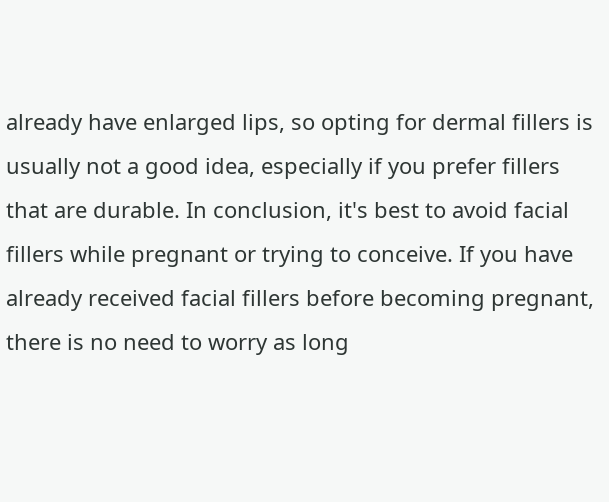already have enlarged lips, so opting for dermal fillers is usually not a good idea, especially if you prefer fillers that are durable. In conclusion, it's best to avoid facial fillers while pregnant or trying to conceive. If you have already received facial fillers before becoming pregnant, there is no need to worry as long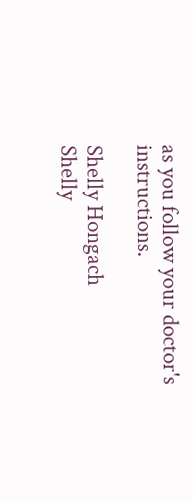as you follow your doctor's instructions.

Shelly Hongach
Shelly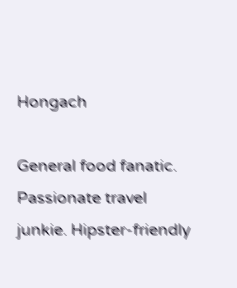Hongach

General food fanatic. Passionate travel junkie. Hipster-friendly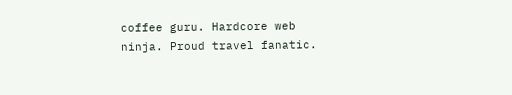coffee guru. Hardcore web ninja. Proud travel fanatic.